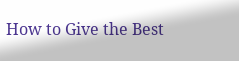How to Give the Best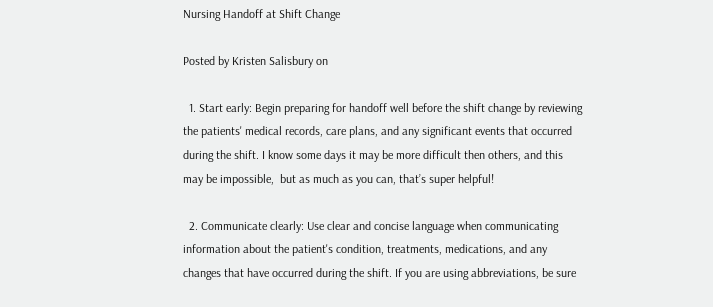Nursing Handoff at Shift Change

Posted by Kristen Salisbury on

  1. Start early: Begin preparing for handoff well before the shift change by reviewing the patients' medical records, care plans, and any significant events that occurred during the shift. I know some days it may be more difficult then others, and this may be impossible,  but as much as you can, that’s super helpful!

  2. Communicate clearly: Use clear and concise language when communicating information about the patient's condition, treatments, medications, and any changes that have occurred during the shift. If you are using abbreviations, be sure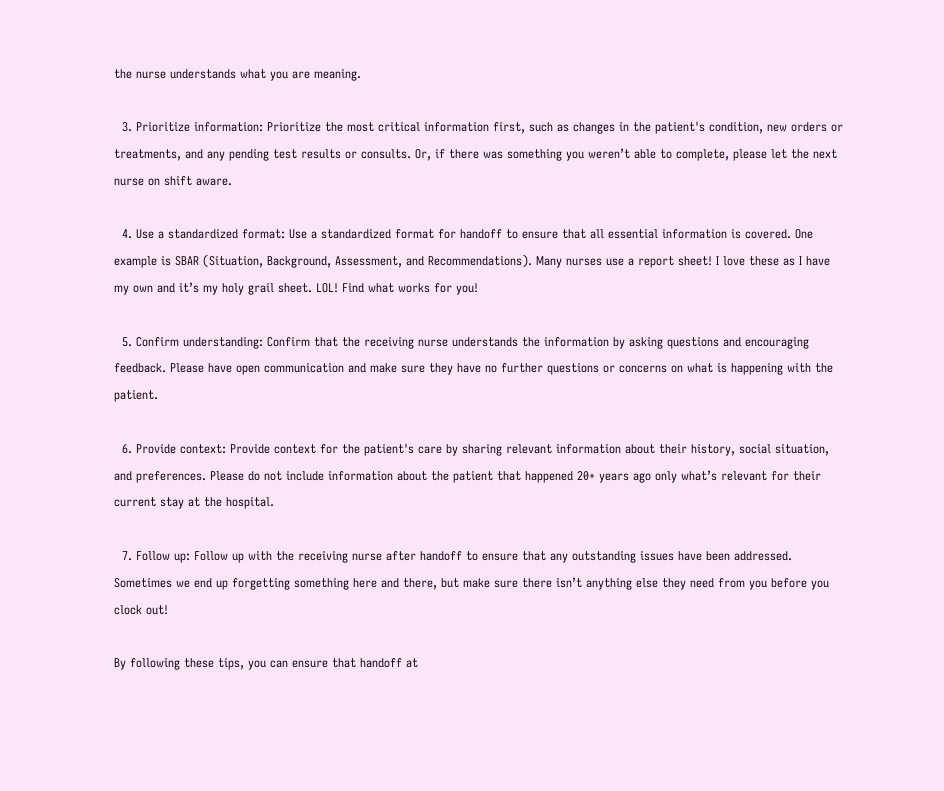the nurse understands what you are meaning.

  3. Prioritize information: Prioritize the most critical information first, such as changes in the patient's condition, new orders or treatments, and any pending test results or consults. Or, if there was something you weren’t able to complete, please let the next nurse on shift aware.

  4. Use a standardized format: Use a standardized format for handoff to ensure that all essential information is covered. One example is SBAR (Situation, Background, Assessment, and Recommendations). Many nurses use a report sheet! I love these as I have my own and it’s my holy grail sheet. LOL! Find what works for you!

  5. Confirm understanding: Confirm that the receiving nurse understands the information by asking questions and encouraging feedback. Please have open communication and make sure they have no further questions or concerns on what is happening with the patient.

  6. Provide context: Provide context for the patient's care by sharing relevant information about their history, social situation, and preferences. Please do not include information about the patient that happened 20+ years ago only what’s relevant for their current stay at the hospital.

  7. Follow up: Follow up with the receiving nurse after handoff to ensure that any outstanding issues have been addressed. Sometimes we end up forgetting something here and there, but make sure there isn’t anything else they need from you before you clock out!

By following these tips, you can ensure that handoff at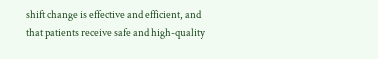shift change is effective and efficient, and that patients receive safe and high-quality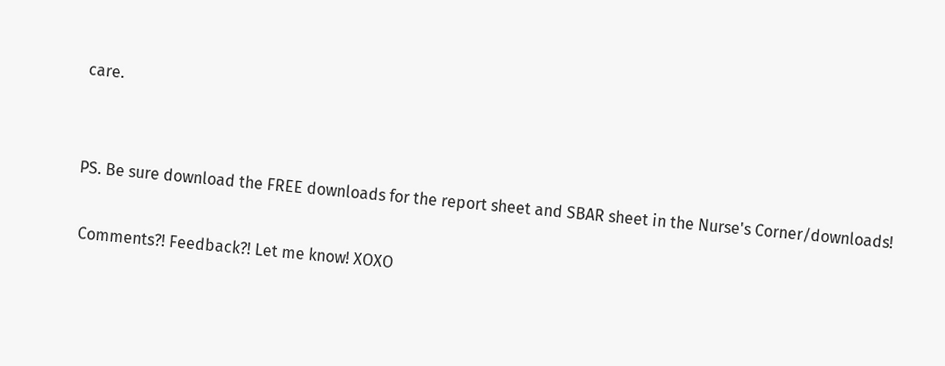care.


PS. Be sure download the FREE downloads for the report sheet and SBAR sheet in the Nurse's Corner/downloads!

 Comments?! Feedback?! Let me know! XOXO